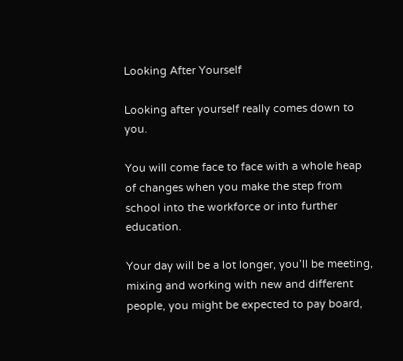Looking After Yourself

Looking after yourself really comes down to you.

You will come face to face with a whole heap of changes when you make the step from school into the workforce or into further education.

Your day will be a lot longer, you’ll be meeting, mixing and working with new and different people, you might be expected to pay board,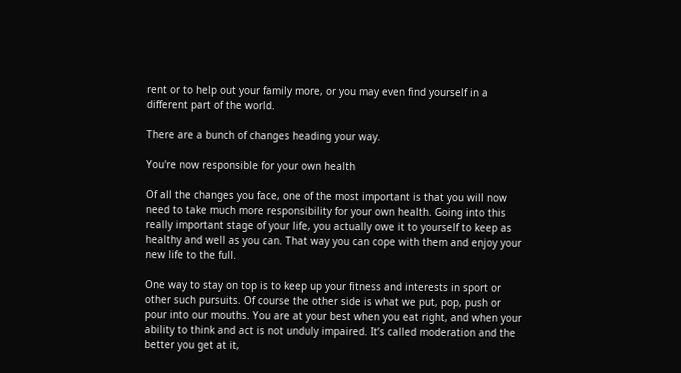rent or to help out your family more, or you may even find yourself in a different part of the world.

There are a bunch of changes heading your way.

You're now responsible for your own health

Of all the changes you face, one of the most important is that you will now need to take much more responsibility for your own health. Going into this really important stage of your life, you actually owe it to yourself to keep as healthy and well as you can. That way you can cope with them and enjoy your new life to the full.

One way to stay on top is to keep up your fitness and interests in sport or other such pursuits. Of course the other side is what we put, pop, push or pour into our mouths. You are at your best when you eat right, and when your ability to think and act is not unduly impaired. It’s called moderation and the better you get at it,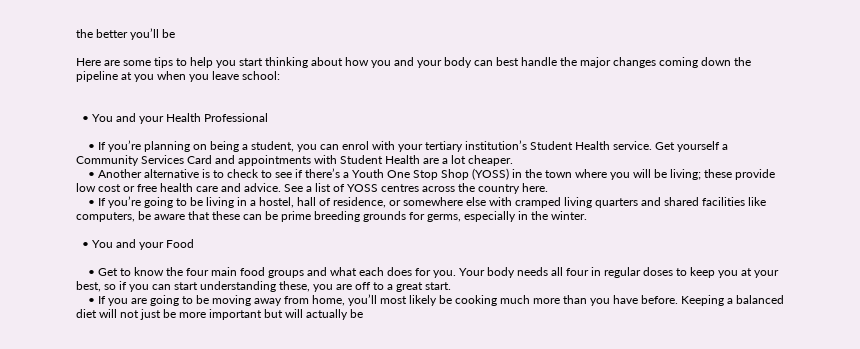the better you’ll be

Here are some tips to help you start thinking about how you and your body can best handle the major changes coming down the pipeline at you when you leave school:


  • You and your Health Professional

    • If you’re planning on being a student, you can enrol with your tertiary institution’s Student Health service. Get yourself a Community Services Card and appointments with Student Health are a lot cheaper.
    • Another alternative is to check to see if there’s a Youth One Stop Shop (YOSS) in the town where you will be living; these provide low cost or free health care and advice. See a list of YOSS centres across the country here.
    • If you’re going to be living in a hostel, hall of residence, or somewhere else with cramped living quarters and shared facilities like computers, be aware that these can be prime breeding grounds for germs, especially in the winter.

  • You and your Food

    • Get to know the four main food groups and what each does for you. Your body needs all four in regular doses to keep you at your best, so if you can start understanding these, you are off to a great start.
    • If you are going to be moving away from home, you’ll most likely be cooking much more than you have before. Keeping a balanced diet will not just be more important but will actually be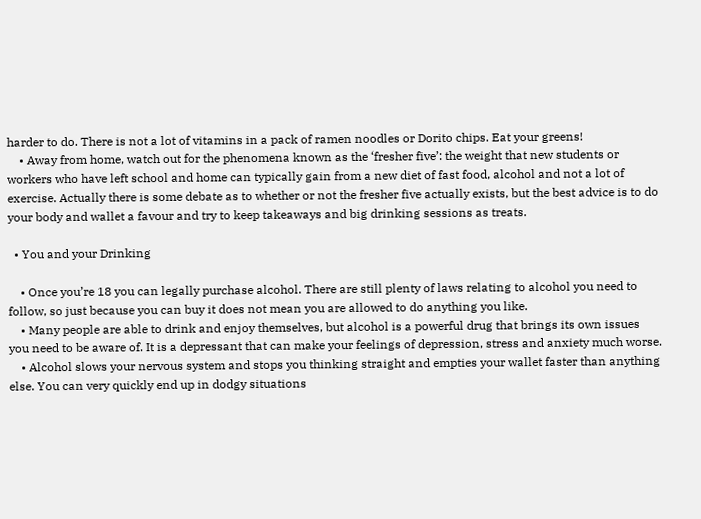harder to do. There is not a lot of vitamins in a pack of ramen noodles or Dorito chips. Eat your greens!
    • Away from home, watch out for the phenomena known as the ‘fresher five’: the weight that new students or workers who have left school and home can typically gain from a new diet of fast food, alcohol and not a lot of exercise. Actually there is some debate as to whether or not the fresher five actually exists, but the best advice is to do your body and wallet a favour and try to keep takeaways and big drinking sessions as treats.

  • You and your Drinking

    • Once you’re 18 you can legally purchase alcohol. There are still plenty of laws relating to alcohol you need to follow, so just because you can buy it does not mean you are allowed to do anything you like.
    • Many people are able to drink and enjoy themselves, but alcohol is a powerful drug that brings its own issues you need to be aware of. It is a depressant that can make your feelings of depression, stress and anxiety much worse.
    • Alcohol slows your nervous system and stops you thinking straight and empties your wallet faster than anything else. You can very quickly end up in dodgy situations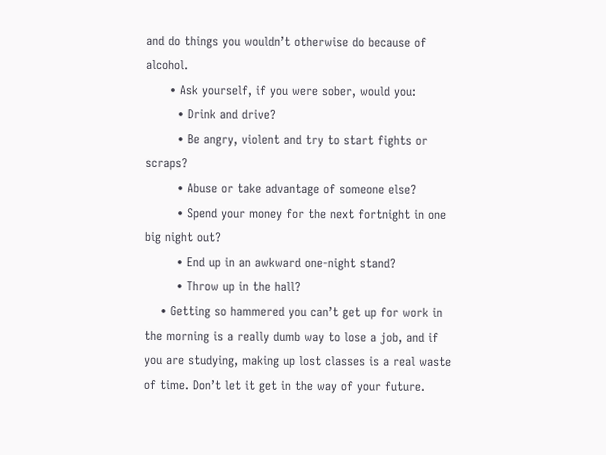and do things you wouldn’t otherwise do because of alcohol.
      • Ask yourself, if you were sober, would you:
        • Drink and drive?
        • Be angry, violent and try to start fights or scraps?
        • Abuse or take advantage of someone else?
        • Spend your money for the next fortnight in one big night out?
        • End up in an awkward one-night stand?
        • Throw up in the hall?
    • Getting so hammered you can’t get up for work in the morning is a really dumb way to lose a job, and if you are studying, making up lost classes is a real waste of time. Don’t let it get in the way of your future.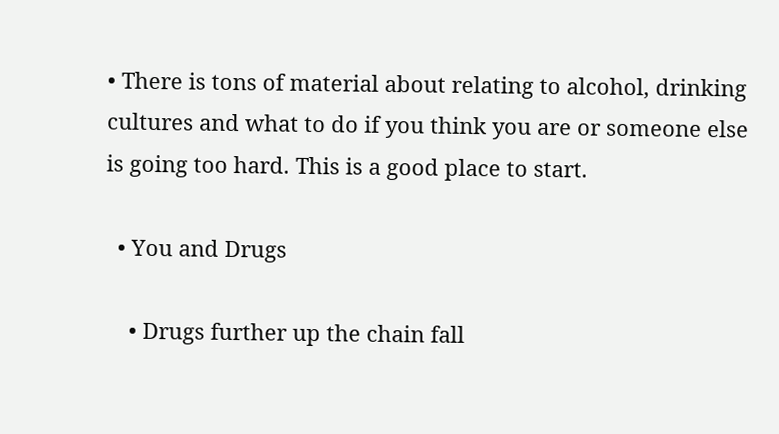• There is tons of material about relating to alcohol, drinking cultures and what to do if you think you are or someone else is going too hard. This is a good place to start.

  • You and Drugs

    • Drugs further up the chain fall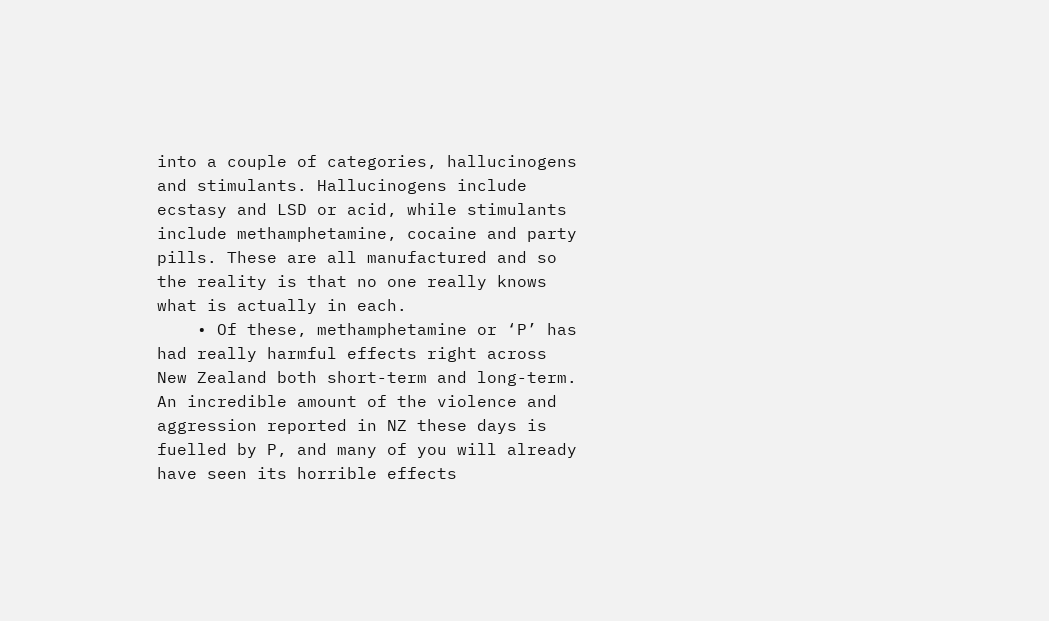into a couple of categories, hallucinogens and stimulants. Hallucinogens include ecstasy and LSD or acid, while stimulants include methamphetamine, cocaine and party pills. These are all manufactured and so the reality is that no one really knows what is actually in each.
    • Of these, methamphetamine or ‘P’ has had really harmful effects right across New Zealand both short-term and long-term. An incredible amount of the violence and aggression reported in NZ these days is fuelled by P, and many of you will already have seen its horrible effects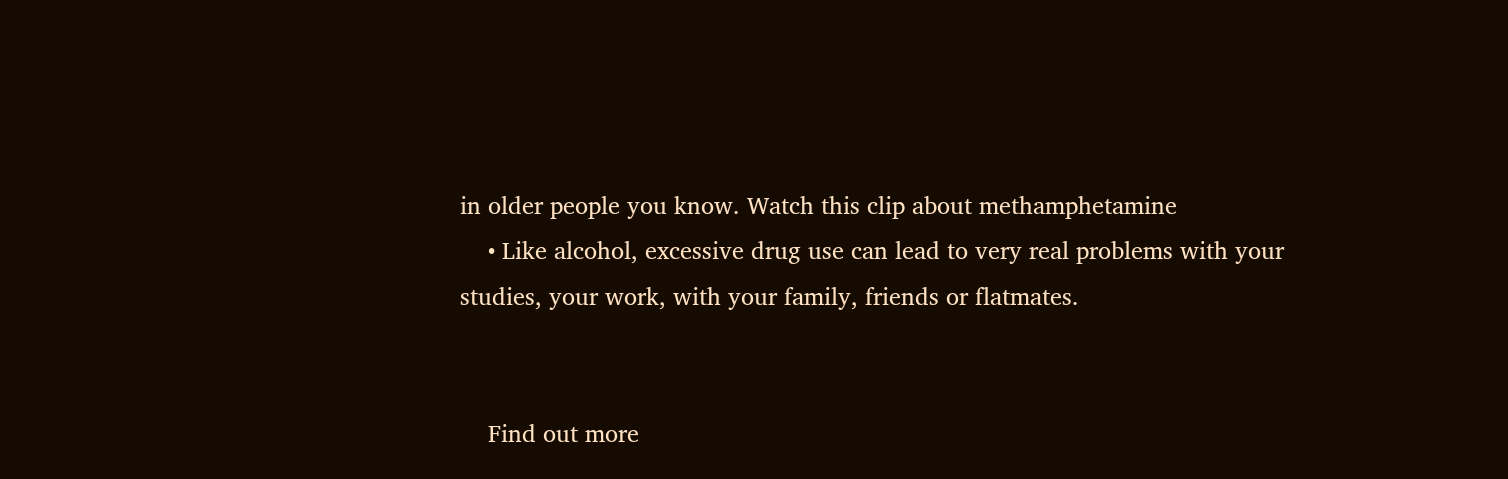in older people you know. Watch this clip about methamphetamine
    • Like alcohol, excessive drug use can lead to very real problems with your studies, your work, with your family, friends or flatmates.


    Find out more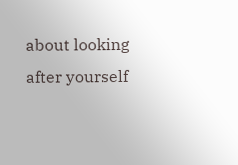about looking after yourself